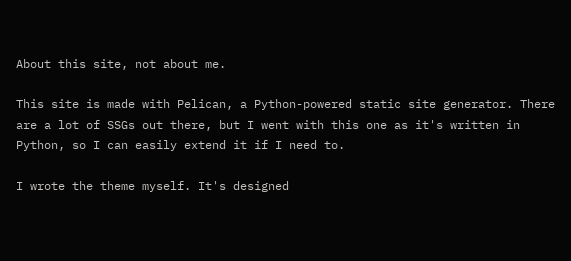About this site, not about me.

This site is made with Pelican, a Python-powered static site generator. There are a lot of SSGs out there, but I went with this one as it's written in Python, so I can easily extend it if I need to.

I wrote the theme myself. It's designed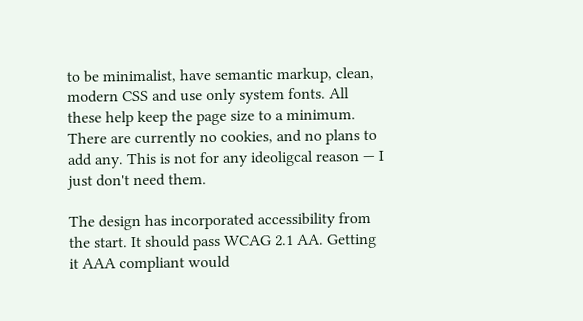to be minimalist, have semantic markup, clean, modern CSS and use only system fonts. All these help keep the page size to a minimum. There are currently no cookies, and no plans to add any. This is not for any ideoligcal reason — I just don't need them.

The design has incorporated accessibility from the start. It should pass WCAG 2.1 AA. Getting it AAA compliant would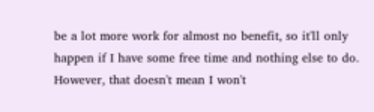be a lot more work for almost no benefit, so it'll only happen if I have some free time and nothing else to do. However, that doesn't mean I won't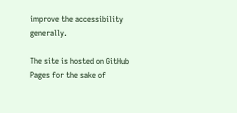improve the accessibility generally.

The site is hosted on GitHub Pages for the sake of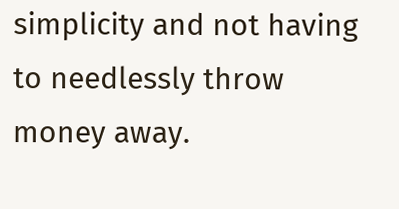simplicity and not having to needlessly throw money away.